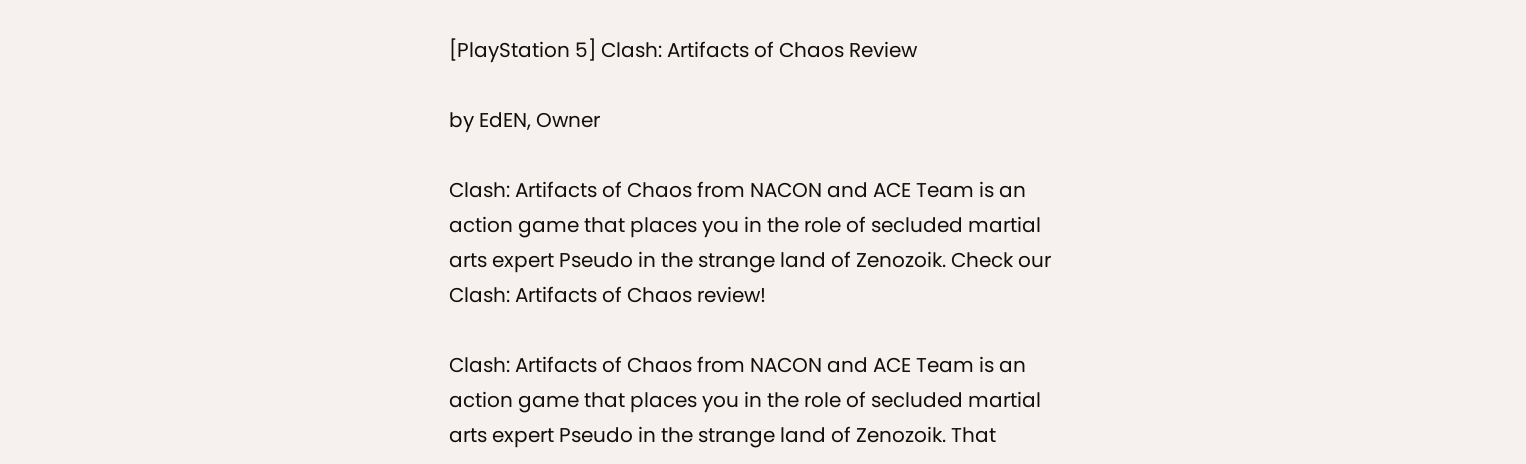[PlayStation 5] Clash: Artifacts of Chaos Review

by EdEN, Owner

Clash: Artifacts of Chaos from NACON and ACE Team is an action game that places you in the role of secluded martial arts expert Pseudo in the strange land of Zenozoik. Check our Clash: Artifacts of Chaos review!

Clash: Artifacts of Chaos from NACON and ACE Team is an action game that places you in the role of secluded martial arts expert Pseudo in the strange land of Zenozoik. That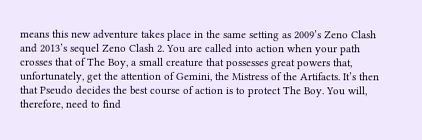means this new adventure takes place in the same setting as 2009’s Zeno Clash and 2013’s sequel Zeno Clash 2. You are called into action when your path crosses that of The Boy, a small creature that possesses great powers that, unfortunately, get the attention of Gemini, the Mistress of the Artifacts. It’s then that Pseudo decides the best course of action is to protect The Boy. You will, therefore, need to find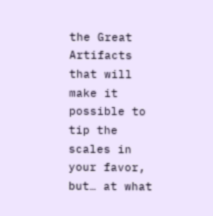the Great Artifacts that will make it possible to tip the scales in your favor, but… at what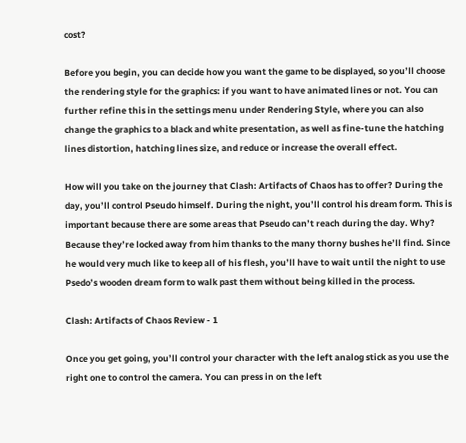cost?

Before you begin, you can decide how you want the game to be displayed, so you’ll choose the rendering style for the graphics: if you want to have animated lines or not. You can further refine this in the settings menu under Rendering Style, where you can also change the graphics to a black and white presentation, as well as fine-tune the hatching lines distortion, hatching lines size, and reduce or increase the overall effect.

How will you take on the journey that Clash: Artifacts of Chaos has to offer? During the day, you’ll control Pseudo himself. During the night, you’ll control his dream form. This is important because there are some areas that Pseudo can’t reach during the day. Why? Because they’re locked away from him thanks to the many thorny bushes he’ll find. Since he would very much like to keep all of his flesh, you’ll have to wait until the night to use Psedo’s wooden dream form to walk past them without being killed in the process.

Clash: Artifacts of Chaos Review - 1

Once you get going, you’ll control your character with the left analog stick as you use the right one to control the camera. You can press in on the left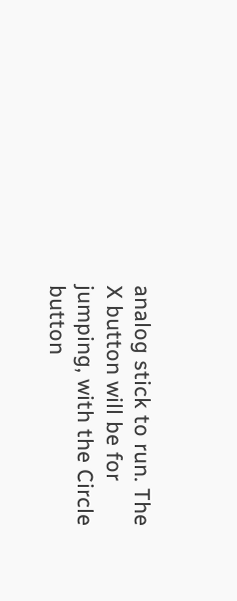analog stick to run. The X button will be for jumping, with the Circle button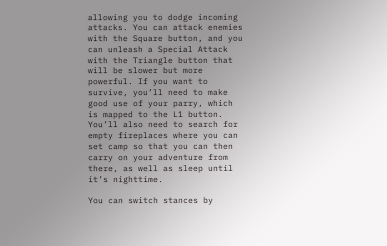allowing you to dodge incoming attacks. You can attack enemies with the Square button, and you can unleash a Special Attack with the Triangle button that will be slower but more powerful. If you want to survive, you’ll need to make good use of your parry, which is mapped to the L1 button. You’ll also need to search for empty fireplaces where you can set camp so that you can then carry on your adventure from there, as well as sleep until it’s nighttime.

You can switch stances by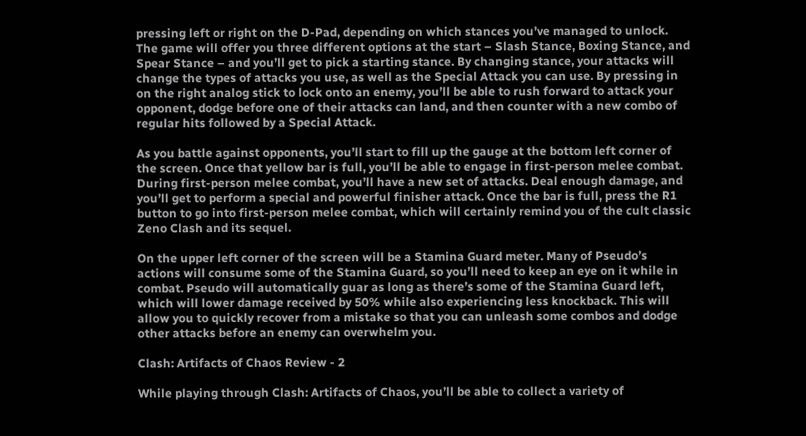pressing left or right on the D-Pad, depending on which stances you’ve managed to unlock. The game will offer you three different options at the start – Slash Stance, Boxing Stance, and Spear Stance – and you’ll get to pick a starting stance. By changing stance, your attacks will change the types of attacks you use, as well as the Special Attack you can use. By pressing in on the right analog stick to lock onto an enemy, you’ll be able to rush forward to attack your opponent, dodge before one of their attacks can land, and then counter with a new combo of regular hits followed by a Special Attack.

As you battle against opponents, you’ll start to fill up the gauge at the bottom left corner of the screen. Once that yellow bar is full, you’ll be able to engage in first-person melee combat. During first-person melee combat, you’ll have a new set of attacks. Deal enough damage, and you’ll get to perform a special and powerful finisher attack. Once the bar is full, press the R1 button to go into first-person melee combat, which will certainly remind you of the cult classic Zeno Clash and its sequel.

On the upper left corner of the screen will be a Stamina Guard meter. Many of Pseudo’s actions will consume some of the Stamina Guard, so you’ll need to keep an eye on it while in combat. Pseudo will automatically guar as long as there’s some of the Stamina Guard left, which will lower damage received by 50% while also experiencing less knockback. This will allow you to quickly recover from a mistake so that you can unleash some combos and dodge other attacks before an enemy can overwhelm you.

Clash: Artifacts of Chaos Review - 2

While playing through Clash: Artifacts of Chaos, you’ll be able to collect a variety of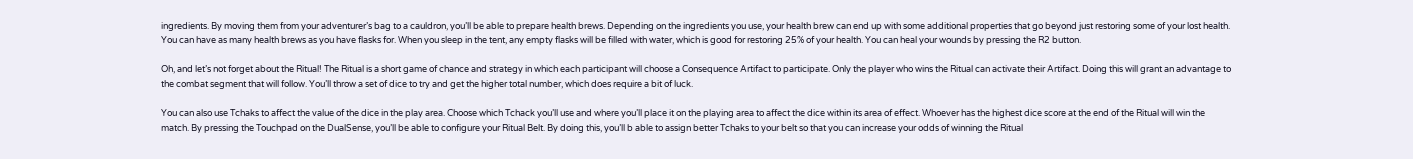ingredients. By moving them from your adventurer’s bag to a cauldron, you’ll be able to prepare health brews. Depending on the ingredients you use, your health brew can end up with some additional properties that go beyond just restoring some of your lost health. You can have as many health brews as you have flasks for. When you sleep in the tent, any empty flasks will be filled with water, which is good for restoring 25% of your health. You can heal your wounds by pressing the R2 button.

Oh, and let’s not forget about the Ritual! The Ritual is a short game of chance and strategy in which each participant will choose a Consequence Artifact to participate. Only the player who wins the Ritual can activate their Artifact. Doing this will grant an advantage to the combat segment that will follow. You’ll throw a set of dice to try and get the higher total number, which does require a bit of luck.

You can also use Tchaks to affect the value of the dice in the play area. Choose which Tchack you’ll use and where you’ll place it on the playing area to affect the dice within its area of effect. Whoever has the highest dice score at the end of the Ritual will win the match. By pressing the Touchpad on the DualSense, you’ll be able to configure your Ritual Belt. By doing this, you’ll b able to assign better Tchaks to your belt so that you can increase your odds of winning the Ritual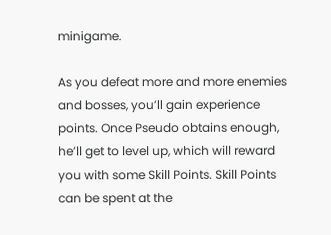minigame.

As you defeat more and more enemies and bosses, you’ll gain experience points. Once Pseudo obtains enough, he’ll get to level up, which will reward you with some Skill Points. Skill Points can be spent at the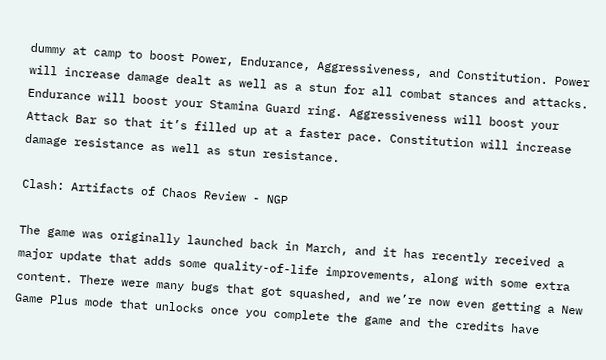dummy at camp to boost Power, Endurance, Aggressiveness, and Constitution. Power will increase damage dealt as well as a stun for all combat stances and attacks. Endurance will boost your Stamina Guard ring. Aggressiveness will boost your Attack Bar so that it’s filled up at a faster pace. Constitution will increase damage resistance as well as stun resistance.

Clash: Artifacts of Chaos Review - NGP

The game was originally launched back in March, and it has recently received a major update that adds some quality-of-life improvements, along with some extra content. There were many bugs that got squashed, and we’re now even getting a New Game Plus mode that unlocks once you complete the game and the credits have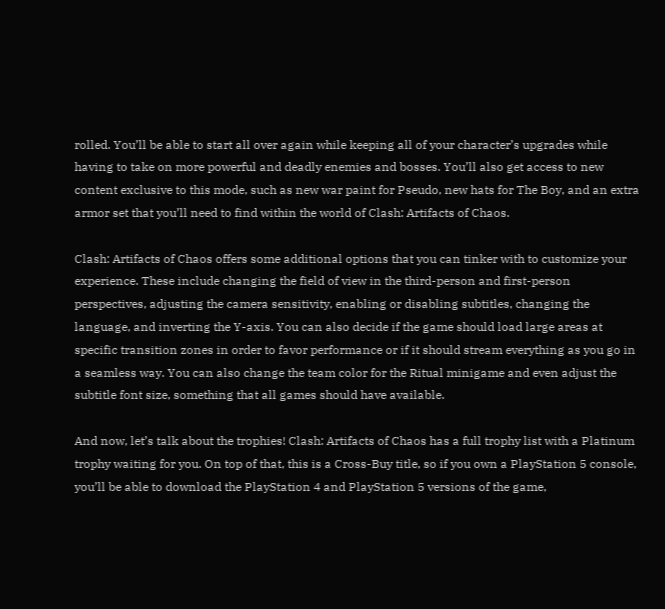rolled. You’ll be able to start all over again while keeping all of your character’s upgrades while having to take on more powerful and deadly enemies and bosses. You’ll also get access to new content exclusive to this mode, such as new war paint for Pseudo, new hats for The Boy, and an extra armor set that you’ll need to find within the world of Clash: Artifacts of Chaos.

Clash: Artifacts of Chaos offers some additional options that you can tinker with to customize your experience. These include changing the field of view in the third-person and first-person perspectives, adjusting the camera sensitivity, enabling or disabling subtitles, changing the language, and inverting the Y-axis. You can also decide if the game should load large areas at specific transition zones in order to favor performance or if it should stream everything as you go in a seamless way. You can also change the team color for the Ritual minigame and even adjust the subtitle font size, something that all games should have available.

And now, let’s talk about the trophies! Clash: Artifacts of Chaos has a full trophy list with a Platinum trophy waiting for you. On top of that, this is a Cross-Buy title, so if you own a PlayStation 5 console, you’ll be able to download the PlayStation 4 and PlayStation 5 versions of the game,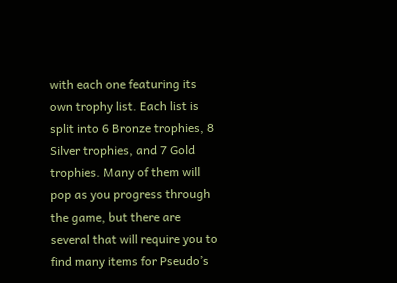with each one featuring its own trophy list. Each list is split into 6 Bronze trophies, 8 Silver trophies, and 7 Gold trophies. Many of them will pop as you progress through the game, but there are several that will require you to find many items for Pseudo’s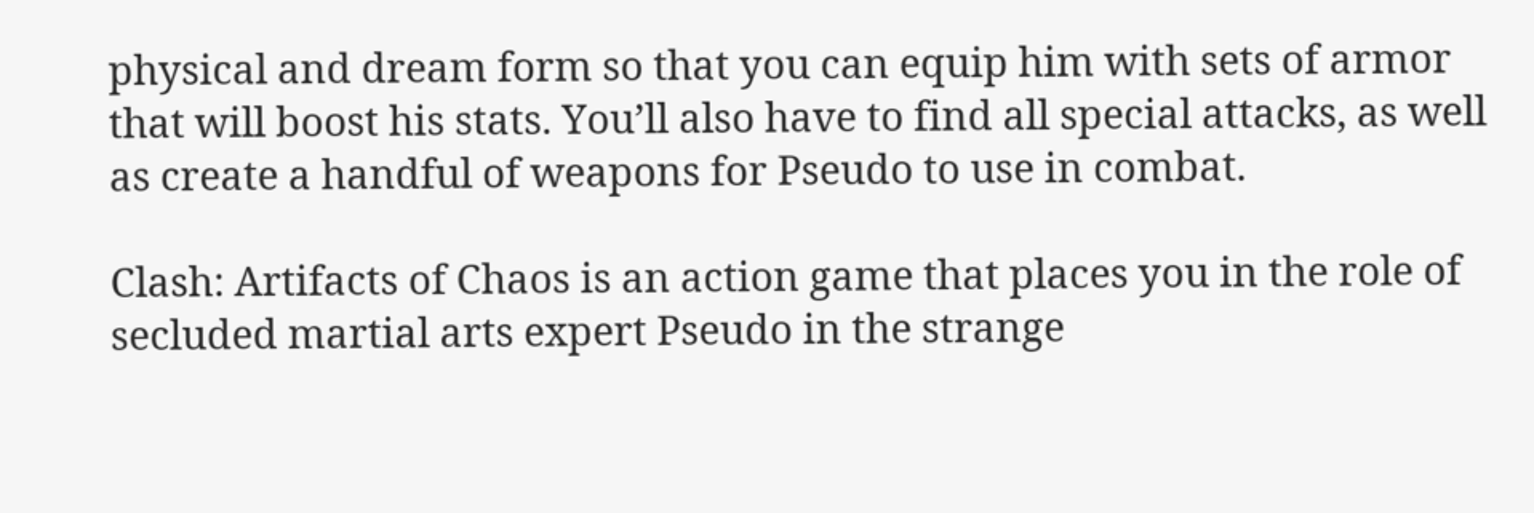physical and dream form so that you can equip him with sets of armor that will boost his stats. You’ll also have to find all special attacks, as well as create a handful of weapons for Pseudo to use in combat.

Clash: Artifacts of Chaos is an action game that places you in the role of secluded martial arts expert Pseudo in the strange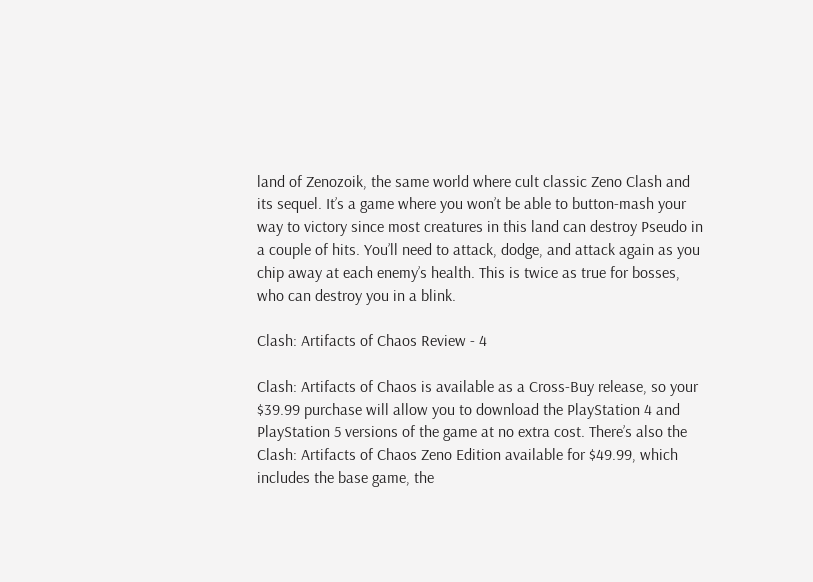land of Zenozoik, the same world where cult classic Zeno Clash and its sequel. It’s a game where you won’t be able to button-mash your way to victory since most creatures in this land can destroy Pseudo in a couple of hits. You’ll need to attack, dodge, and attack again as you chip away at each enemy’s health. This is twice as true for bosses, who can destroy you in a blink.

Clash: Artifacts of Chaos Review - 4

Clash: Artifacts of Chaos is available as a Cross-Buy release, so your $39.99 purchase will allow you to download the PlayStation 4 and PlayStation 5 versions of the game at no extra cost. There’s also the Clash: Artifacts of Chaos Zeno Edition available for $49.99, which includes the base game, the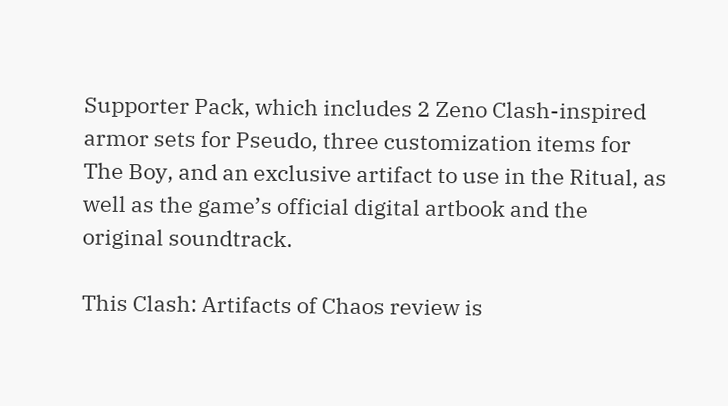Supporter Pack, which includes 2 Zeno Clash-inspired armor sets for Pseudo, three customization items for The Boy, and an exclusive artifact to use in the Ritual, as well as the game’s official digital artbook and the original soundtrack.

This Clash: Artifacts of Chaos review is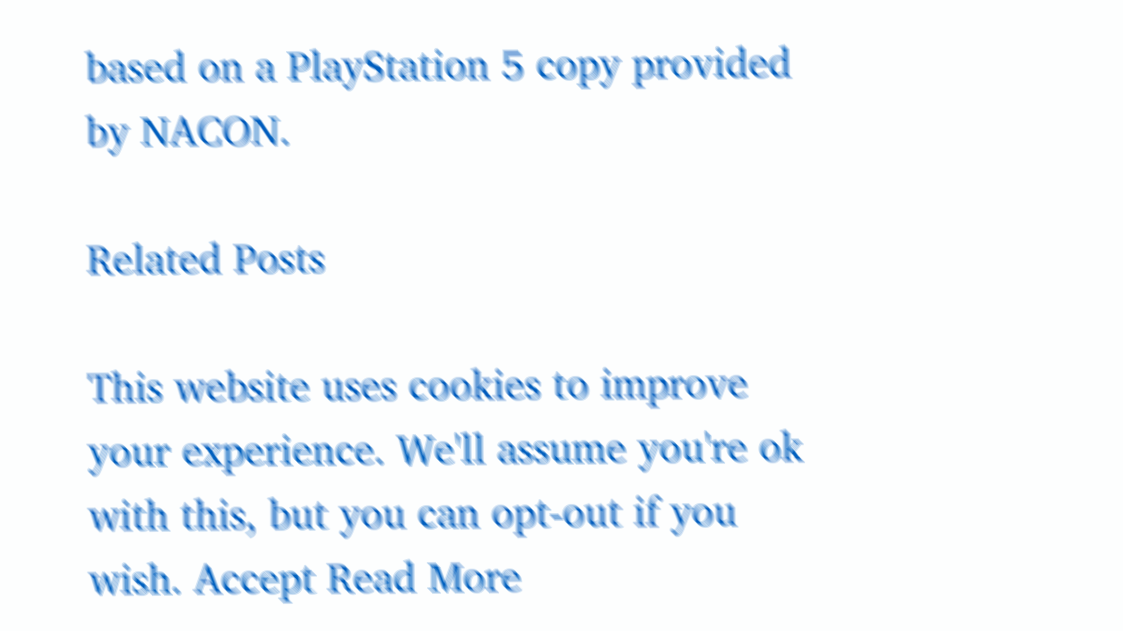based on a PlayStation 5 copy provided by NACON.

Related Posts

This website uses cookies to improve your experience. We'll assume you're ok with this, but you can opt-out if you wish. Accept Read More